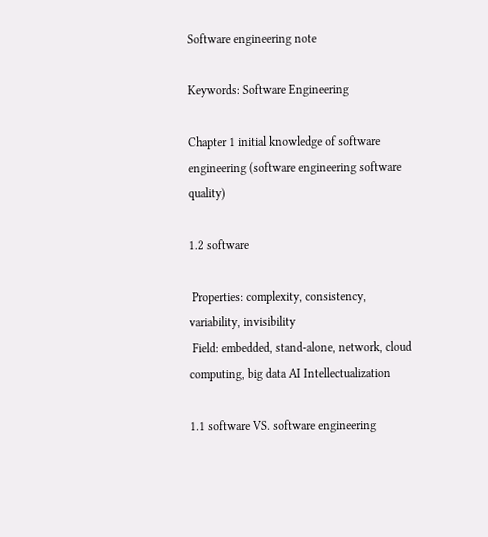Software engineering note

Keywords: Software Engineering

Chapter 1 initial knowledge of software engineering (software engineering software quality)

1.2 software

 Properties: complexity, consistency, variability, invisibility
 Field: embedded, stand-alone, network, cloud computing, big data AI Intellectualization

1.1 software VS. software engineering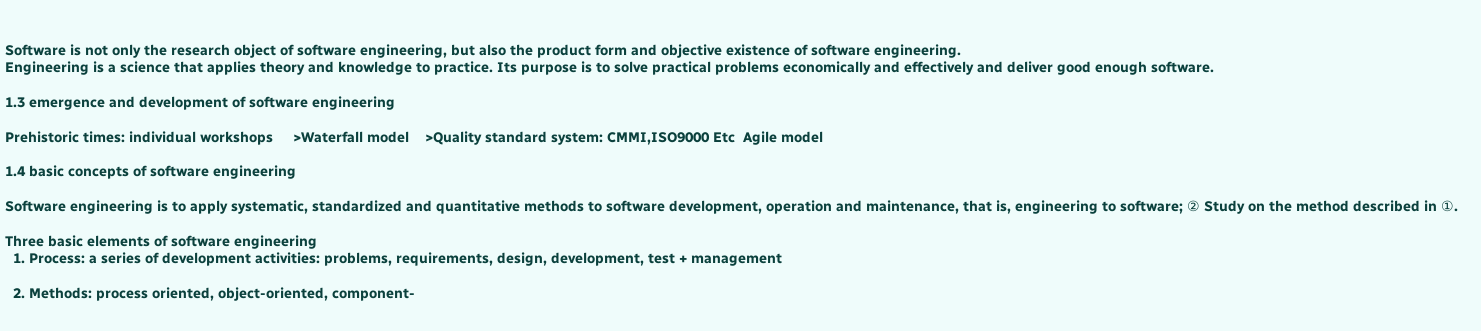Software is not only the research object of software engineering, but also the product form and objective existence of software engineering.
Engineering is a science that applies theory and knowledge to practice. Its purpose is to solve practical problems economically and effectively and deliver good enough software.

1.3 emergence and development of software engineering

Prehistoric times: individual workshops     >Waterfall model    >Quality standard system: CMMI,ISO9000 Etc  Agile model

1.4 basic concepts of software engineering

Software engineering is to apply systematic, standardized and quantitative methods to software development, operation and maintenance, that is, engineering to software; ② Study on the method described in ①.

Three basic elements of software engineering
  1. Process: a series of development activities: problems, requirements, design, development, test + management

  2. Methods: process oriented, object-oriented, component-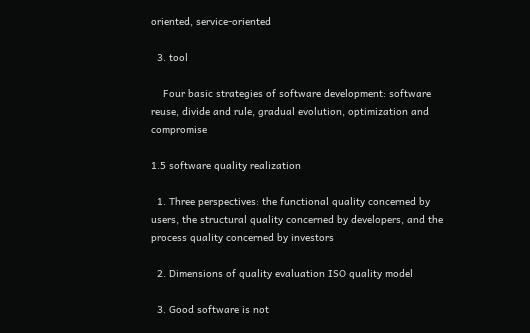oriented, service-oriented

  3. tool

    Four basic strategies of software development: software reuse, divide and rule, gradual evolution, optimization and compromise

1.5 software quality realization

  1. Three perspectives: the functional quality concerned by users, the structural quality concerned by developers, and the process quality concerned by investors

  2. Dimensions of quality evaluation ISO quality model

  3. Good software is not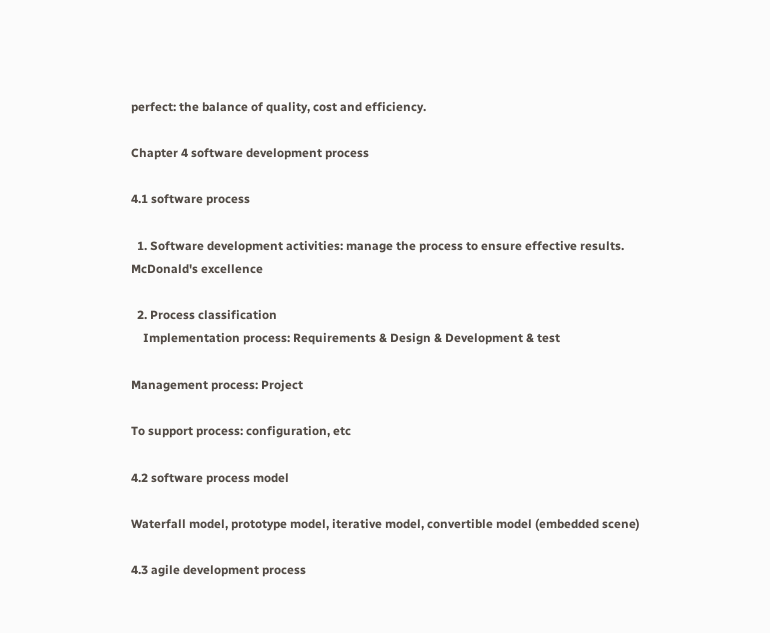perfect: the balance of quality, cost and efficiency.

Chapter 4 software development process

4.1 software process

  1. Software development activities: manage the process to ensure effective results. McDonald's excellence

  2. Process classification
    Implementation process: Requirements & Design & Development & test

Management process: Project

To support process: configuration, etc

4.2 software process model

Waterfall model, prototype model, iterative model, convertible model (embedded scene)

4.3 agile development process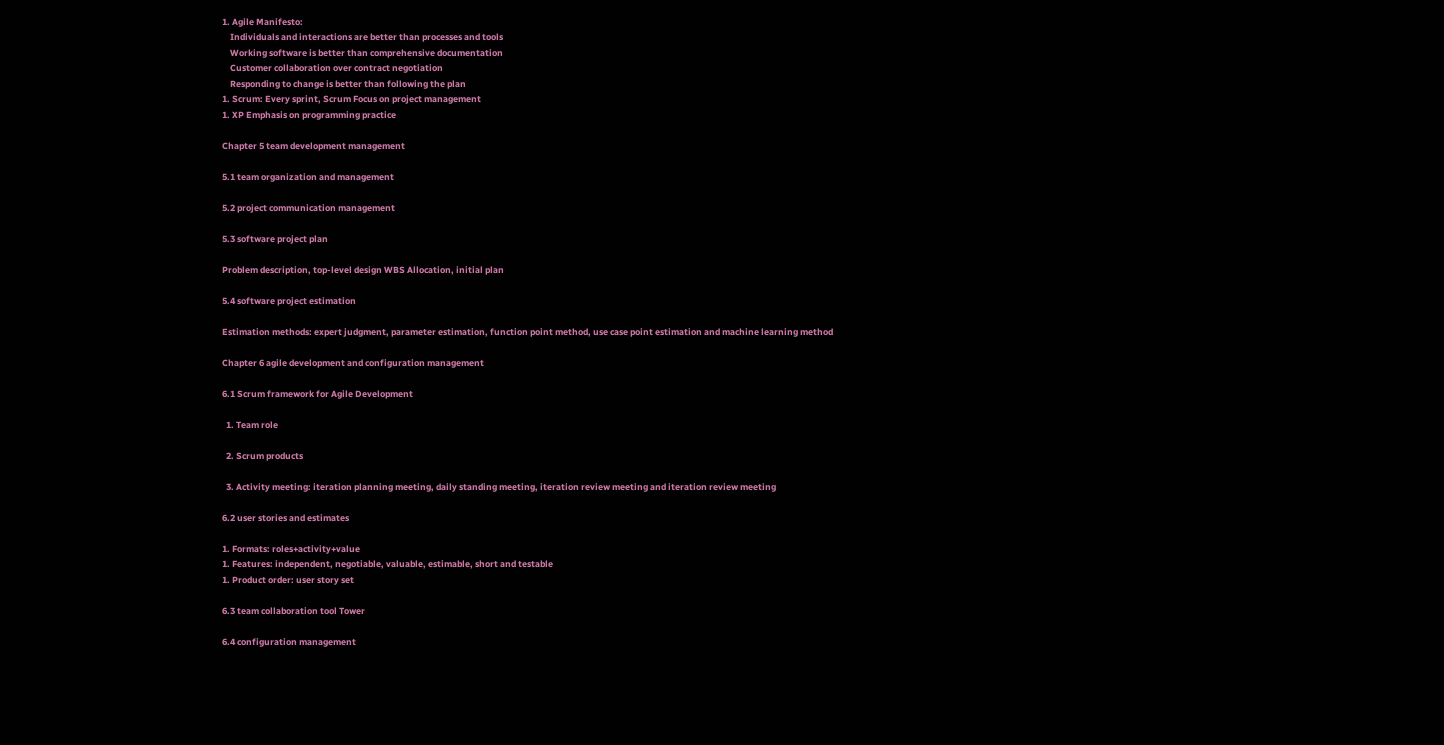1. Agile Manifesto:
    Individuals and interactions are better than processes and tools
    Working software is better than comprehensive documentation
    Customer collaboration over contract negotiation
    Responding to change is better than following the plan
1. Scrum: Every sprint, Scrum Focus on project management
1. XP Emphasis on programming practice

Chapter 5 team development management

5.1 team organization and management

5.2 project communication management

5.3 software project plan

Problem description, top-level design WBS Allocation, initial plan

5.4 software project estimation

Estimation methods: expert judgment, parameter estimation, function point method, use case point estimation and machine learning method

Chapter 6 agile development and configuration management

6.1 Scrum framework for Agile Development

  1. Team role

  2. Scrum products

  3. Activity meeting: iteration planning meeting, daily standing meeting, iteration review meeting and iteration review meeting

6.2 user stories and estimates

1. Formats: roles+activity+value
1. Features: independent, negotiable, valuable, estimable, short and testable
1. Product order: user story set

6.3 team collaboration tool Tower

6.4 configuration management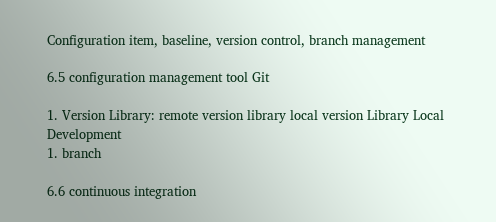Configuration item, baseline, version control, branch management

6.5 configuration management tool Git

1. Version Library: remote version library local version Library Local Development
1. branch

6.6 continuous integration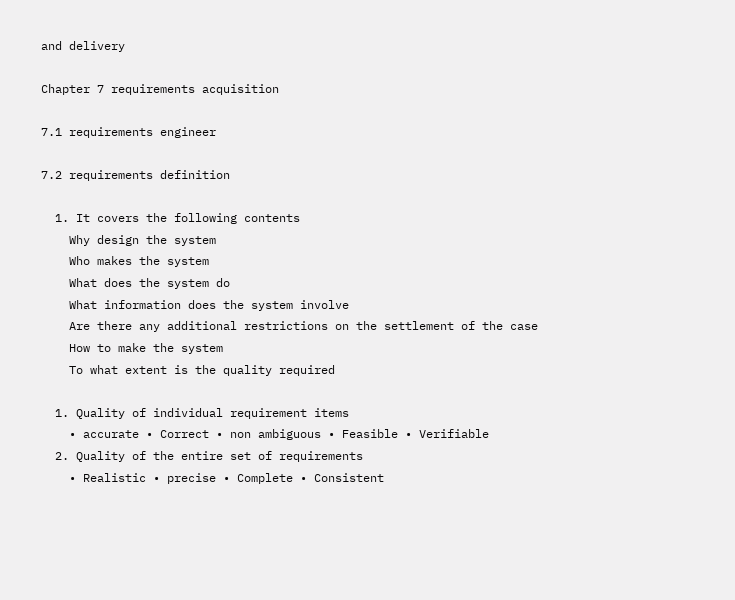and delivery

Chapter 7 requirements acquisition

7.1 requirements engineer

7.2 requirements definition

  1. It covers the following contents
    Why design the system
    Who makes the system
    What does the system do
    What information does the system involve
    Are there any additional restrictions on the settlement of the case
    How to make the system
    To what extent is the quality required

  1. Quality of individual requirement items
    • accurate • Correct • non ambiguous • Feasible • Verifiable
  2. Quality of the entire set of requirements
    • Realistic • precise • Complete • Consistent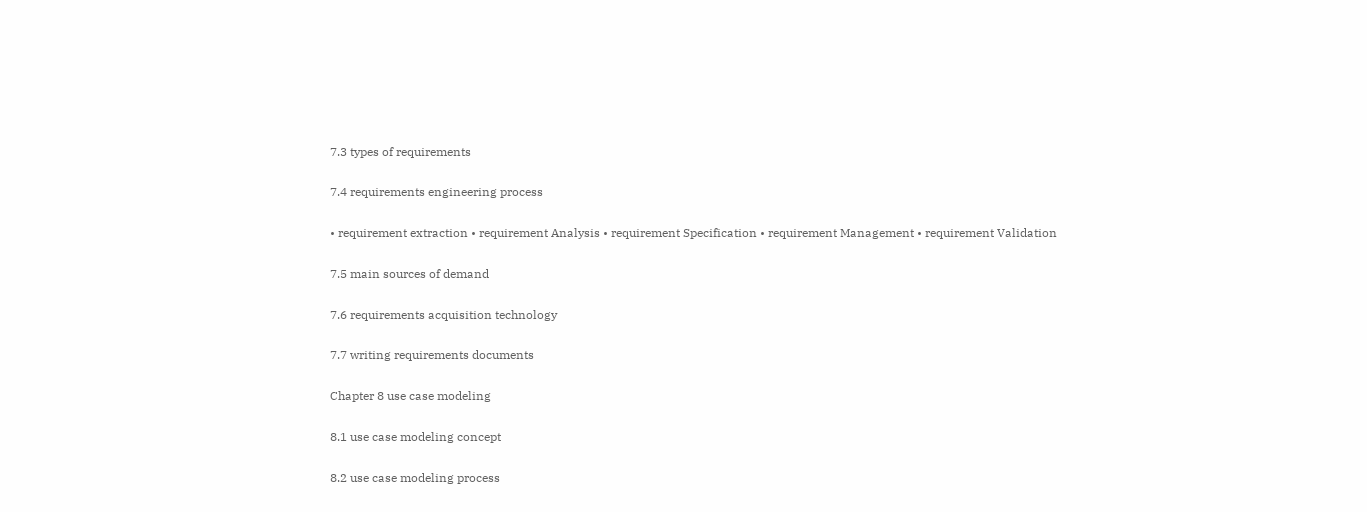7.3 types of requirements

7.4 requirements engineering process

• requirement extraction • requirement Analysis • requirement Specification • requirement Management • requirement Validation

7.5 main sources of demand

7.6 requirements acquisition technology

7.7 writing requirements documents

Chapter 8 use case modeling

8.1 use case modeling concept

8.2 use case modeling process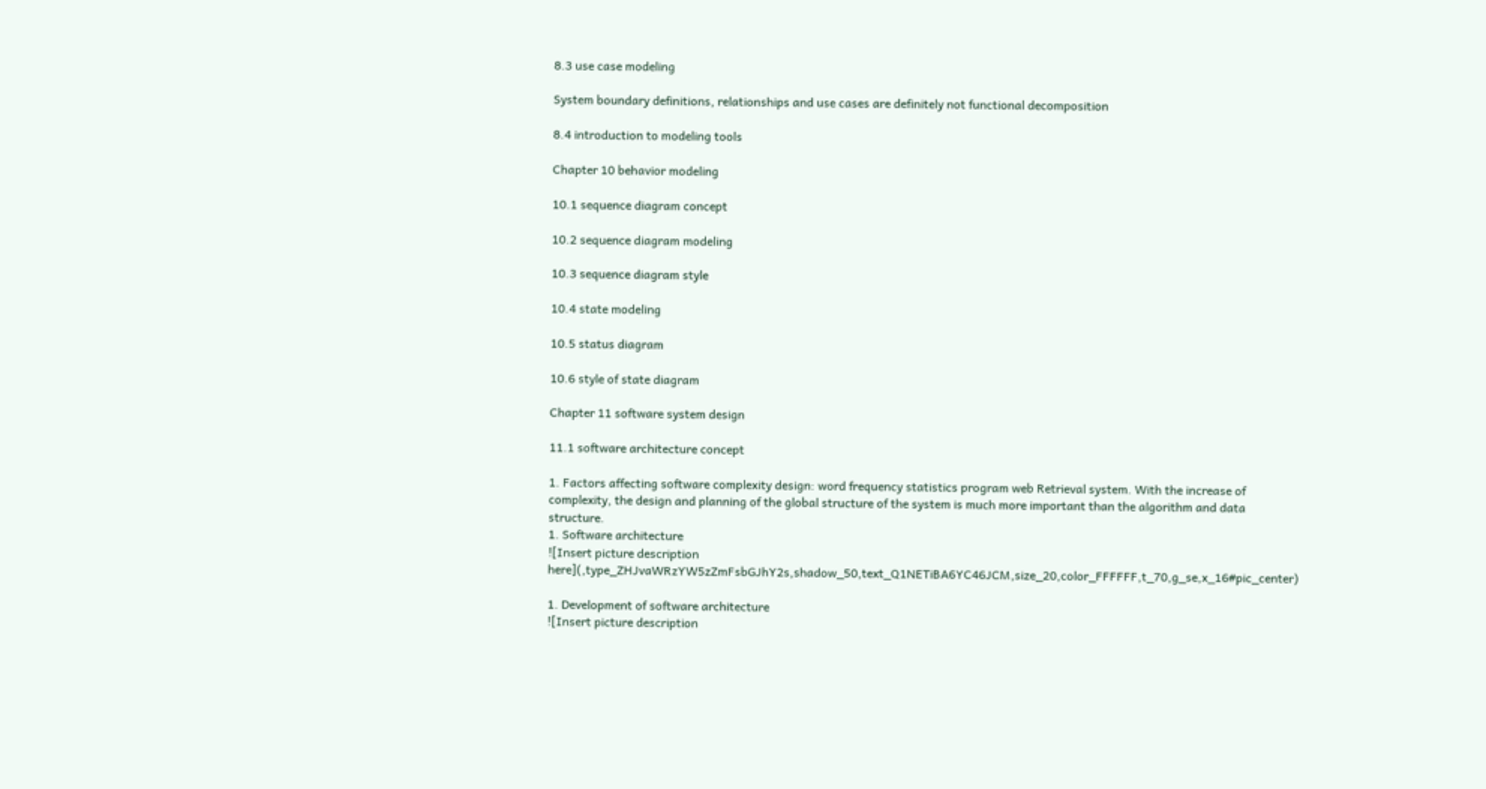8.3 use case modeling

System boundary definitions, relationships and use cases are definitely not functional decomposition

8.4 introduction to modeling tools

Chapter 10 behavior modeling

10.1 sequence diagram concept

10.2 sequence diagram modeling

10.3 sequence diagram style

10.4 state modeling

10.5 status diagram

10.6 style of state diagram

Chapter 11 software system design

11.1 software architecture concept

1. Factors affecting software complexity design: word frequency statistics program web Retrieval system. With the increase of complexity, the design and planning of the global structure of the system is much more important than the algorithm and data structure.
1. Software architecture
![Insert picture description here](,type_ZHJvaWRzYW5zZmFsbGJhY2s,shadow_50,text_Q1NETiBA6YC46JCM,size_20,color_FFFFFF,t_70,g_se,x_16#pic_center)

1. Development of software architecture
![Insert picture description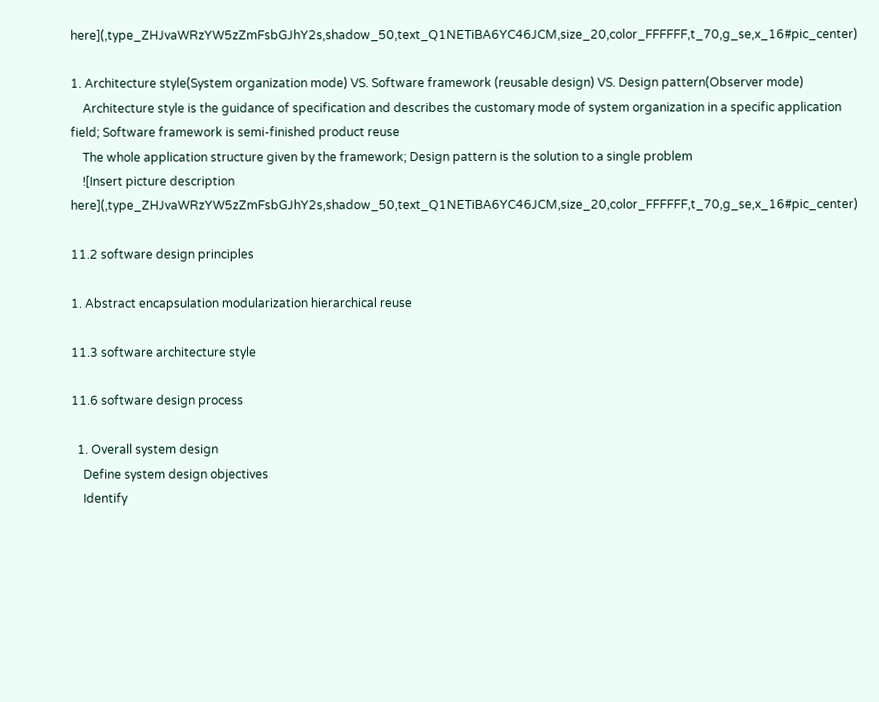here](,type_ZHJvaWRzYW5zZmFsbGJhY2s,shadow_50,text_Q1NETiBA6YC46JCM,size_20,color_FFFFFF,t_70,g_se,x_16#pic_center)

1. Architecture style(System organization mode) VS. Software framework (reusable design) VS. Design pattern(Observer mode)
    Architecture style is the guidance of specification and describes the customary mode of system organization in a specific application field; Software framework is semi-finished product reuse
    The whole application structure given by the framework; Design pattern is the solution to a single problem
    ![Insert picture description here](,type_ZHJvaWRzYW5zZmFsbGJhY2s,shadow_50,text_Q1NETiBA6YC46JCM,size_20,color_FFFFFF,t_70,g_se,x_16#pic_center)

11.2 software design principles

1. Abstract encapsulation modularization hierarchical reuse

11.3 software architecture style

11.6 software design process

  1. Overall system design
    Define system design objectives
    Identify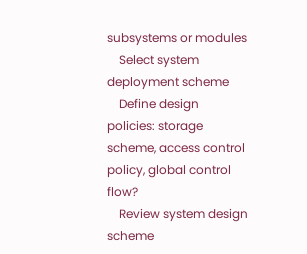subsystems or modules
    Select system deployment scheme
    Define design policies: storage scheme, access control policy, global control flow?
    Review system design scheme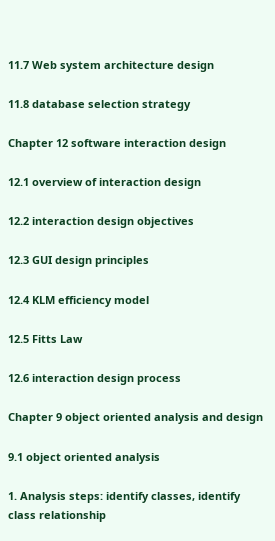11.7 Web system architecture design

11.8 database selection strategy

Chapter 12 software interaction design

12.1 overview of interaction design

12.2 interaction design objectives

12.3 GUI design principles

12.4 KLM efficiency model

12.5 Fitts Law

12.6 interaction design process

Chapter 9 object oriented analysis and design

9.1 object oriented analysis

1. Analysis steps: identify classes, identify class relationship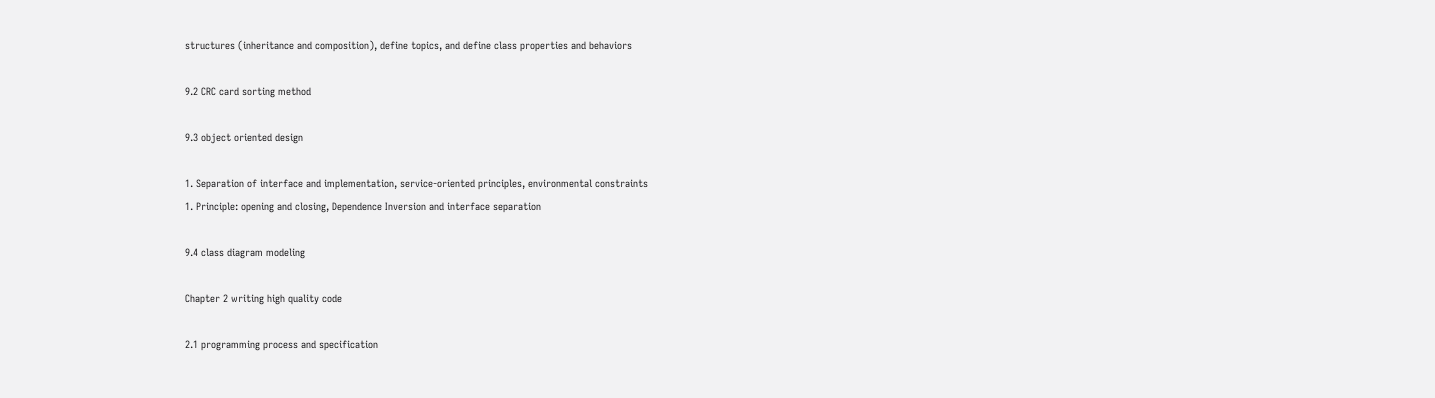structures (inheritance and composition), define topics, and define class properties and behaviors

9.2 CRC card sorting method

9.3 object oriented design

1. Separation of interface and implementation, service-oriented principles, environmental constraints
1. Principle: opening and closing, Dependence Inversion and interface separation

9.4 class diagram modeling

Chapter 2 writing high quality code

2.1 programming process and specification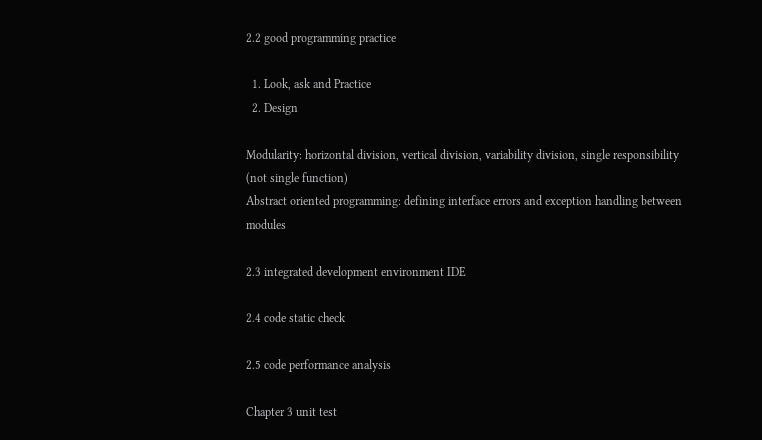2.2 good programming practice

  1. Look, ask and Practice
  2. Design

Modularity: horizontal division, vertical division, variability division, single responsibility (not single function)
Abstract oriented programming: defining interface errors and exception handling between modules

2.3 integrated development environment IDE

2.4 code static check

2.5 code performance analysis

Chapter 3 unit test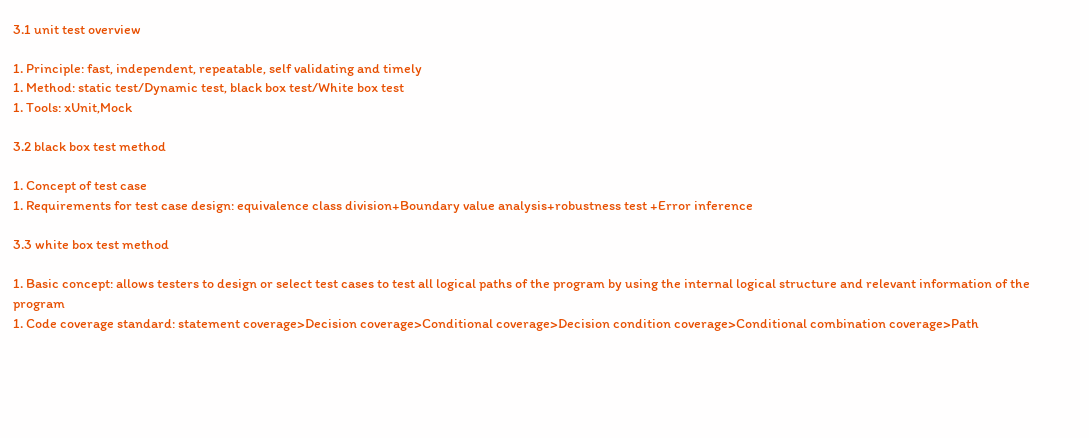3.1 unit test overview

1. Principle: fast, independent, repeatable, self validating and timely
1. Method: static test/Dynamic test, black box test/White box test
1. Tools: xUnit,Mock

3.2 black box test method

1. Concept of test case
1. Requirements for test case design: equivalence class division+Boundary value analysis+robustness test +Error inference

3.3 white box test method

1. Basic concept: allows testers to design or select test cases to test all logical paths of the program by using the internal logical structure and relevant information of the program
1. Code coverage standard: statement coverage>Decision coverage>Conditional coverage>Decision condition coverage>Conditional combination coverage>Path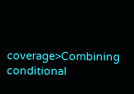coverage>Combining conditional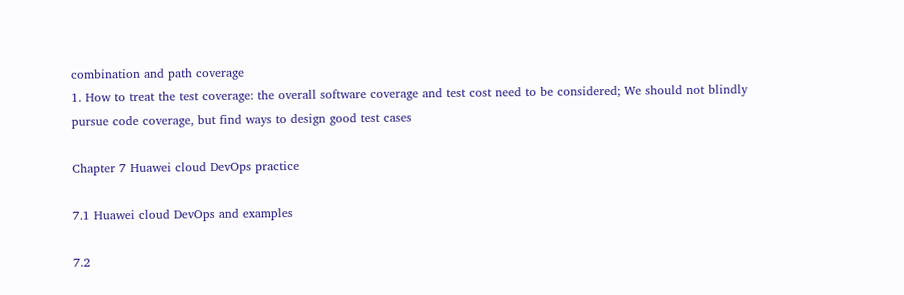combination and path coverage
1. How to treat the test coverage: the overall software coverage and test cost need to be considered; We should not blindly pursue code coverage, but find ways to design good test cases

Chapter 7 Huawei cloud DevOps practice

7.1 Huawei cloud DevOps and examples

7.2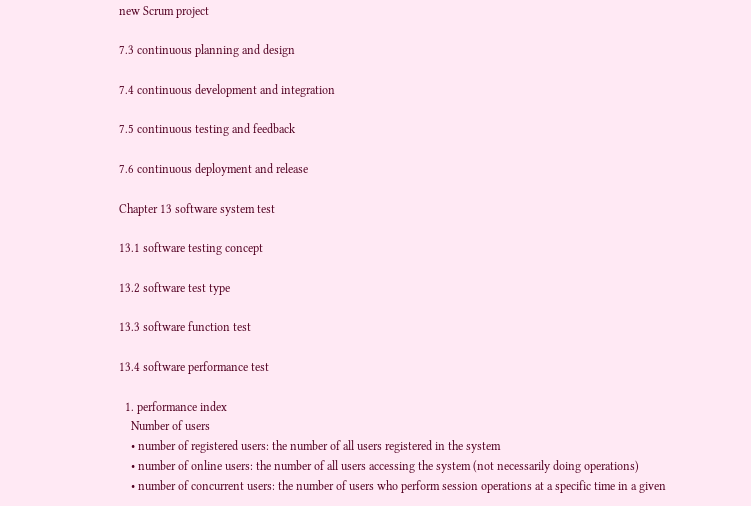new Scrum project

7.3 continuous planning and design

7.4 continuous development and integration

7.5 continuous testing and feedback

7.6 continuous deployment and release

Chapter 13 software system test

13.1 software testing concept

13.2 software test type

13.3 software function test

13.4 software performance test

  1. performance index
    Number of users
    • number of registered users: the number of all users registered in the system
    • number of online users: the number of all users accessing the system (not necessarily doing operations)
    • number of concurrent users: the number of users who perform session operations at a specific time in a given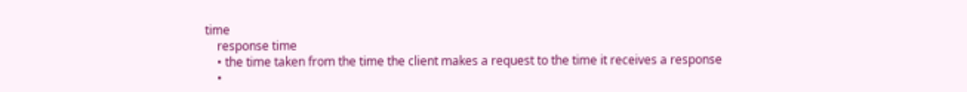time
    response time
    • the time taken from the time the client makes a request to the time it receives a response
    •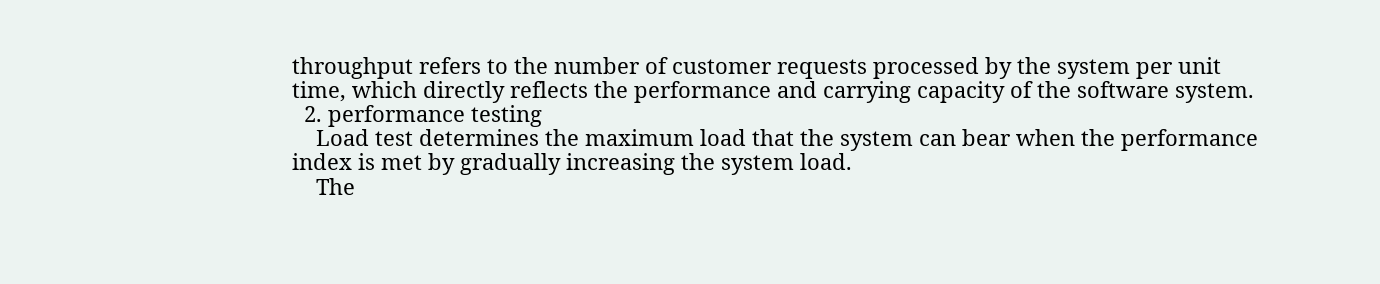throughput refers to the number of customer requests processed by the system per unit time, which directly reflects the performance and carrying capacity of the software system.
  2. performance testing
    Load test determines the maximum load that the system can bear when the performance index is met by gradually increasing the system load.
    The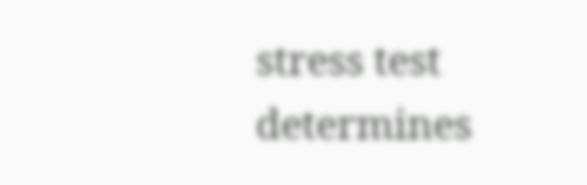stress test determines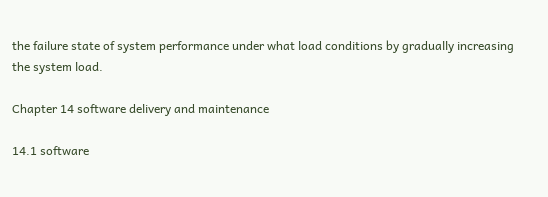the failure state of system performance under what load conditions by gradually increasing the system load.

Chapter 14 software delivery and maintenance

14.1 software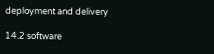deployment and delivery

14.2 software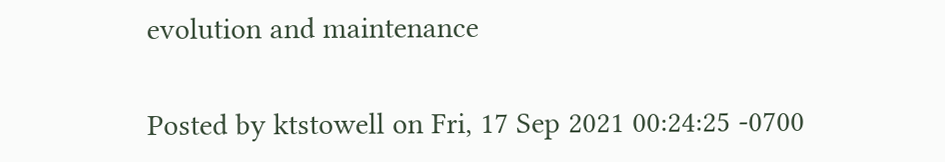evolution and maintenance

Posted by ktstowell on Fri, 17 Sep 2021 00:24:25 -0700